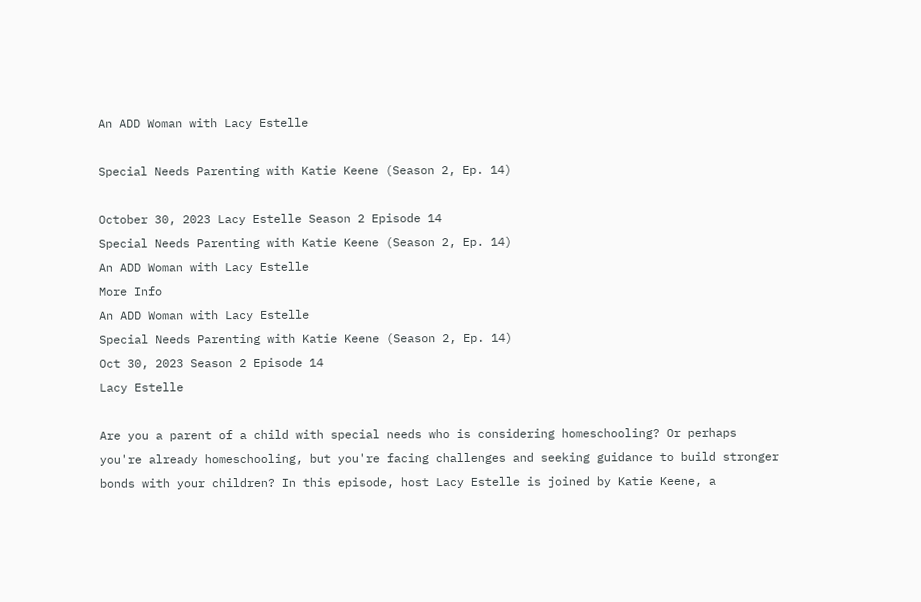An ADD Woman with Lacy Estelle

Special Needs Parenting with Katie Keene (Season 2, Ep. 14)

October 30, 2023 Lacy Estelle Season 2 Episode 14
Special Needs Parenting with Katie Keene (Season 2, Ep. 14)
An ADD Woman with Lacy Estelle
More Info
An ADD Woman with Lacy Estelle
Special Needs Parenting with Katie Keene (Season 2, Ep. 14)
Oct 30, 2023 Season 2 Episode 14
Lacy Estelle

Are you a parent of a child with special needs who is considering homeschooling? Or perhaps you're already homeschooling, but you're facing challenges and seeking guidance to build stronger bonds with your children? In this episode, host Lacy Estelle is joined by Katie Keene, a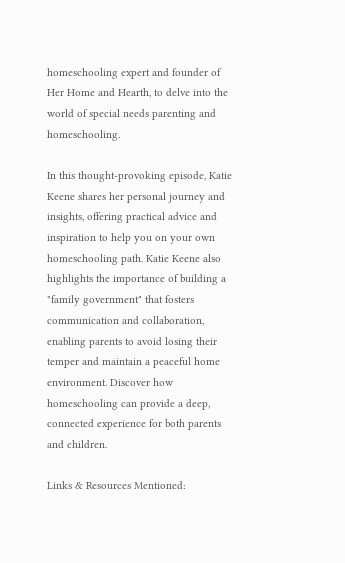homeschooling expert and founder of Her Home and Hearth, to delve into the world of special needs parenting and homeschooling.

In this thought-provoking episode, Katie Keene shares her personal journey and insights, offering practical advice and inspiration to help you on your own homeschooling path. Katie Keene also highlights the importance of building a "family government" that fosters communication and collaboration, enabling parents to avoid losing their temper and maintain a peaceful home environment. Discover how homeschooling can provide a deep, connected experience for both parents and children.

Links & Resources Mentioned: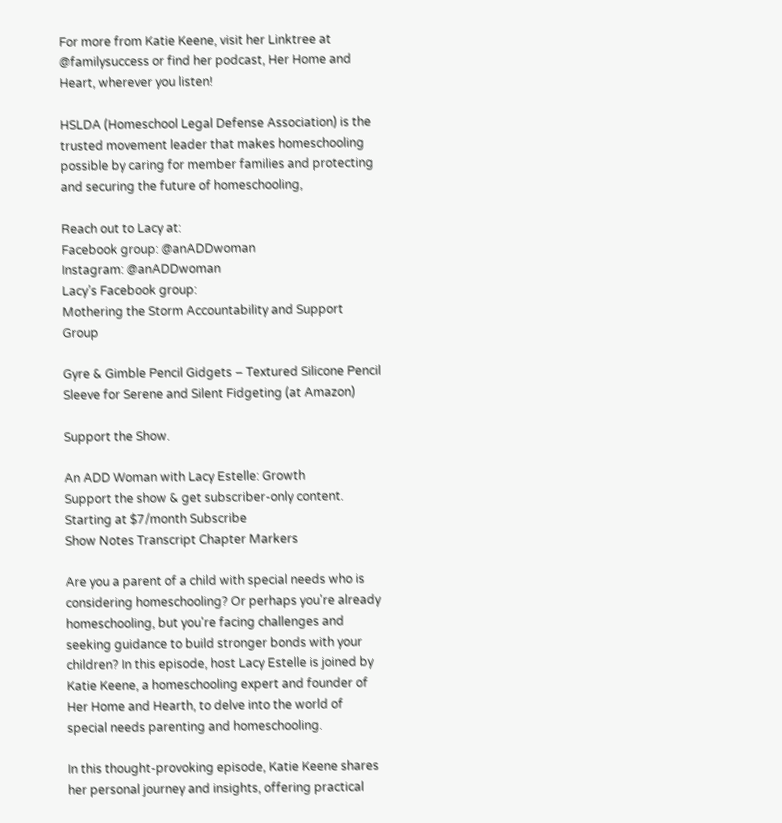For more from Katie Keene, visit her Linktree at @familysuccess or find her podcast, Her Home and Heart, wherever you listen!

HSLDA (Homeschool Legal Defense Association) is the trusted movement leader that makes homeschooling possible by caring for member families and protecting and securing the future of homeschooling,

Reach out to Lacy at:
Facebook group: @anADDwoman
Instagram: @anADDwoman
Lacy’s Facebook group:
Mothering the Storm Accountability and Support Group

Gyre & Gimble Pencil Gidgets – Textured Silicone Pencil Sleeve for Serene and Silent Fidgeting (at Amazon)

Support the Show.

An ADD Woman with Lacy Estelle: Growth
Support the show & get subscriber-only content.
Starting at $7/month Subscribe
Show Notes Transcript Chapter Markers

Are you a parent of a child with special needs who is considering homeschooling? Or perhaps you're already homeschooling, but you're facing challenges and seeking guidance to build stronger bonds with your children? In this episode, host Lacy Estelle is joined by Katie Keene, a homeschooling expert and founder of Her Home and Hearth, to delve into the world of special needs parenting and homeschooling.

In this thought-provoking episode, Katie Keene shares her personal journey and insights, offering practical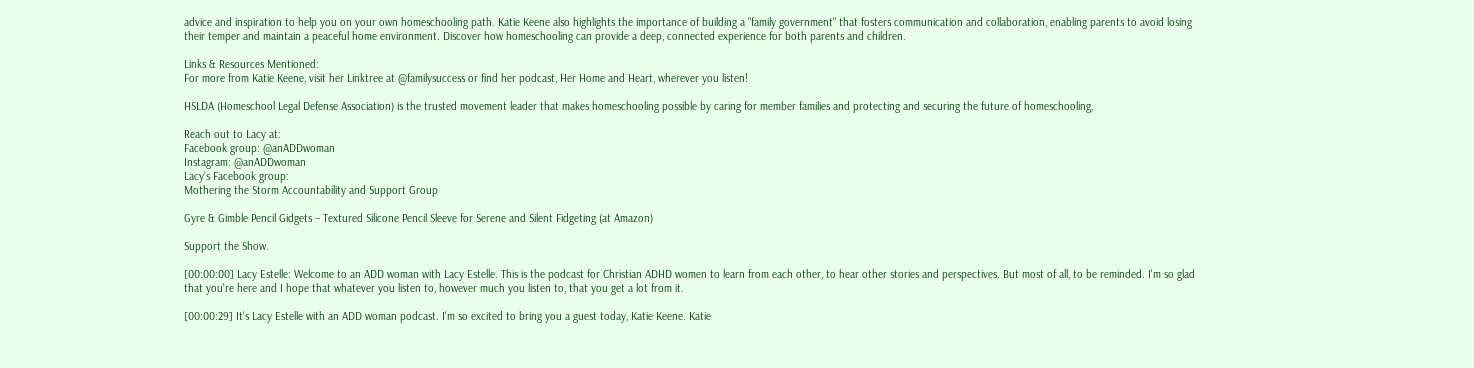advice and inspiration to help you on your own homeschooling path. Katie Keene also highlights the importance of building a "family government" that fosters communication and collaboration, enabling parents to avoid losing their temper and maintain a peaceful home environment. Discover how homeschooling can provide a deep, connected experience for both parents and children.

Links & Resources Mentioned:
For more from Katie Keene, visit her Linktree at @familysuccess or find her podcast, Her Home and Heart, wherever you listen!

HSLDA (Homeschool Legal Defense Association) is the trusted movement leader that makes homeschooling possible by caring for member families and protecting and securing the future of homeschooling,

Reach out to Lacy at:
Facebook group: @anADDwoman
Instagram: @anADDwoman
Lacy’s Facebook group:
Mothering the Storm Accountability and Support Group

Gyre & Gimble Pencil Gidgets – Textured Silicone Pencil Sleeve for Serene and Silent Fidgeting (at Amazon)

Support the Show.

[00:00:00] Lacy Estelle: Welcome to an ADD woman with Lacy Estelle. This is the podcast for Christian ADHD women to learn from each other, to hear other stories and perspectives. But most of all, to be reminded. I'm so glad that you're here and I hope that whatever you listen to, however much you listen to, that you get a lot from it.

[00:00:29] It's Lacy Estelle with an ADD woman podcast. I'm so excited to bring you a guest today, Katie Keene. Katie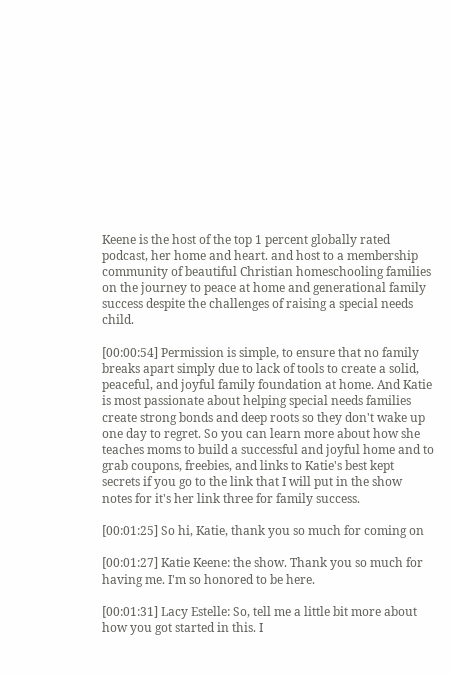Keene is the host of the top 1 percent globally rated podcast, her home and heart. and host to a membership community of beautiful Christian homeschooling families on the journey to peace at home and generational family success despite the challenges of raising a special needs child.

[00:00:54] Permission is simple, to ensure that no family breaks apart simply due to lack of tools to create a solid, peaceful, and joyful family foundation at home. And Katie is most passionate about helping special needs families create strong bonds and deep roots so they don't wake up one day to regret. So you can learn more about how she teaches moms to build a successful and joyful home and to grab coupons, freebies, and links to Katie's best kept secrets if you go to the link that I will put in the show notes for it's her link three for family success.

[00:01:25] So hi, Katie, thank you so much for coming on

[00:01:27] Katie Keene: the show. Thank you so much for having me. I'm so honored to be here.

[00:01:31] Lacy Estelle: So, tell me a little bit more about how you got started in this. I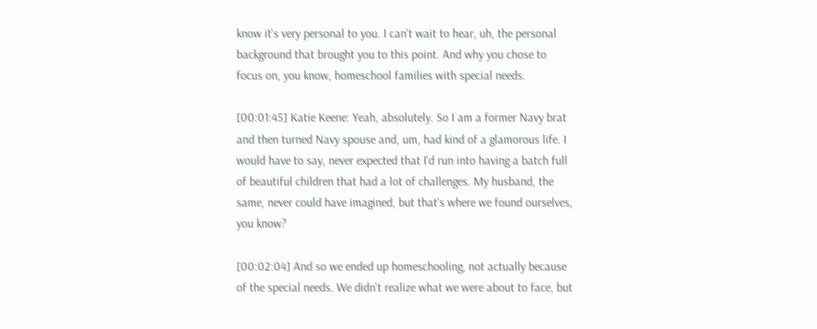know it's very personal to you. I can't wait to hear, uh, the personal background that brought you to this point. And why you chose to focus on, you know, homeschool families with special needs.

[00:01:45] Katie Keene: Yeah, absolutely. So I am a former Navy brat and then turned Navy spouse and, um, had kind of a glamorous life. I would have to say, never expected that I'd run into having a batch full of beautiful children that had a lot of challenges. My husband, the same, never could have imagined, but that's where we found ourselves, you know?

[00:02:04] And so we ended up homeschooling, not actually because of the special needs. We didn't realize what we were about to face, but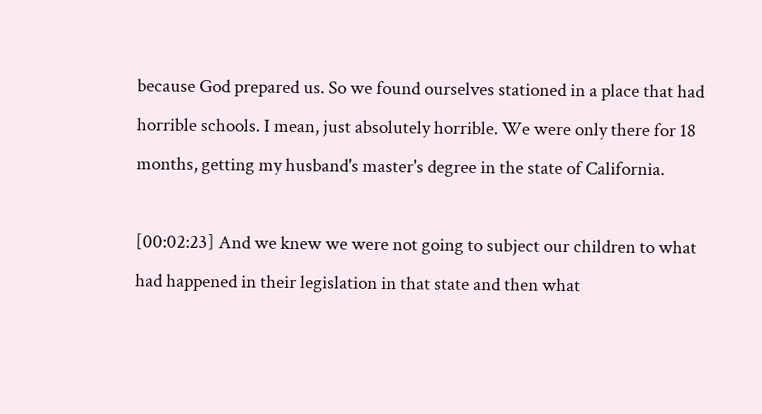because God prepared us. So we found ourselves stationed in a place that had horrible schools. I mean, just absolutely horrible. We were only there for 18 months, getting my husband's master's degree in the state of California.

[00:02:23] And we knew we were not going to subject our children to what had happened in their legislation in that state and then what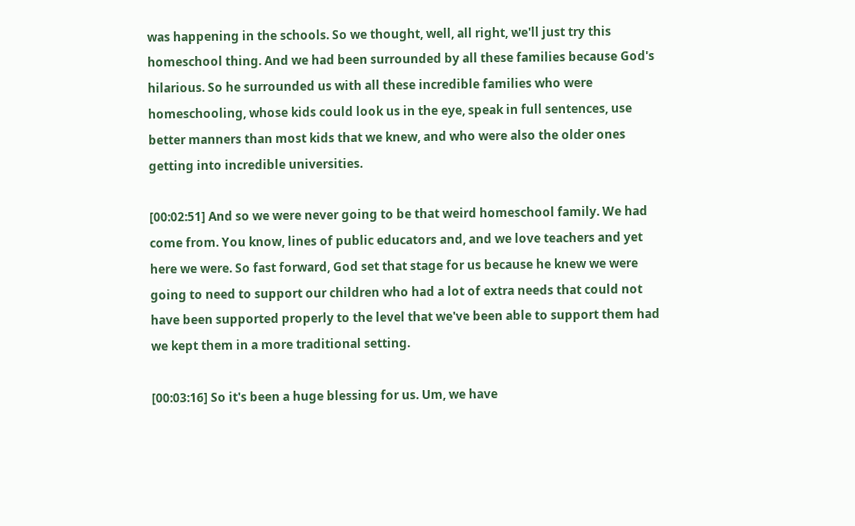was happening in the schools. So we thought, well, all right, we'll just try this homeschool thing. And we had been surrounded by all these families because God's hilarious. So he surrounded us with all these incredible families who were homeschooling, whose kids could look us in the eye, speak in full sentences, use better manners than most kids that we knew, and who were also the older ones getting into incredible universities.

[00:02:51] And so we were never going to be that weird homeschool family. We had come from. You know, lines of public educators and, and we love teachers and yet here we were. So fast forward, God set that stage for us because he knew we were going to need to support our children who had a lot of extra needs that could not have been supported properly to the level that we've been able to support them had we kept them in a more traditional setting.

[00:03:16] So it's been a huge blessing for us. Um, we have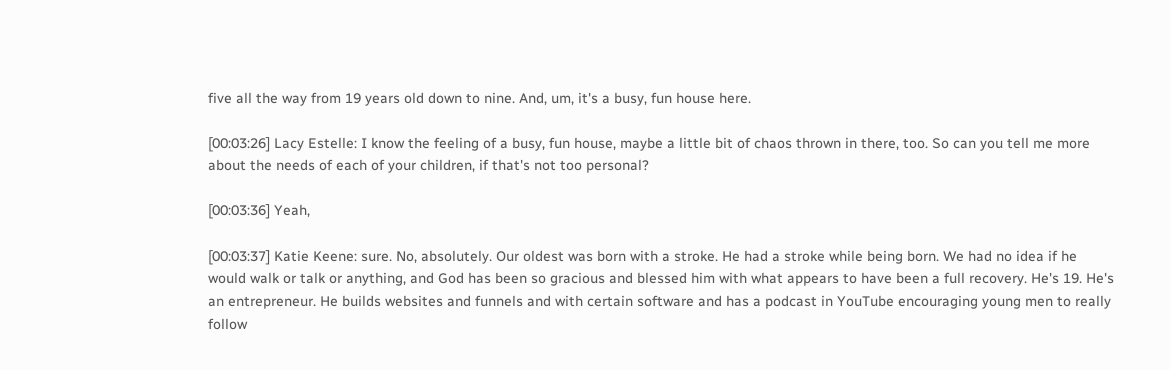five all the way from 19 years old down to nine. And, um, it's a busy, fun house here.

[00:03:26] Lacy Estelle: I know the feeling of a busy, fun house, maybe a little bit of chaos thrown in there, too. So can you tell me more about the needs of each of your children, if that's not too personal?

[00:03:36] Yeah,

[00:03:37] Katie Keene: sure. No, absolutely. Our oldest was born with a stroke. He had a stroke while being born. We had no idea if he would walk or talk or anything, and God has been so gracious and blessed him with what appears to have been a full recovery. He's 19. He's an entrepreneur. He builds websites and funnels and with certain software and has a podcast in YouTube encouraging young men to really follow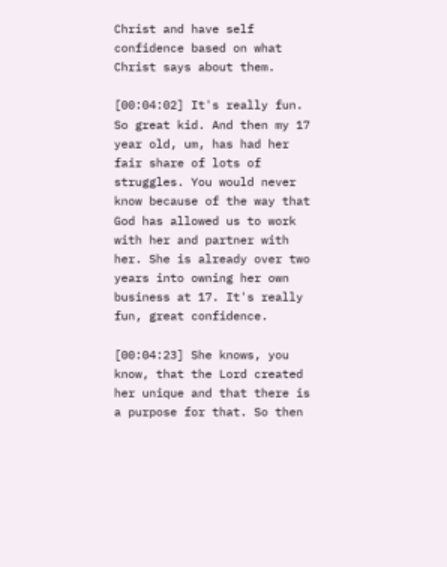Christ and have self confidence based on what Christ says about them.

[00:04:02] It's really fun. So great kid. And then my 17 year old, um, has had her fair share of lots of struggles. You would never know because of the way that God has allowed us to work with her and partner with her. She is already over two years into owning her own business at 17. It's really fun, great confidence.

[00:04:23] She knows, you know, that the Lord created her unique and that there is a purpose for that. So then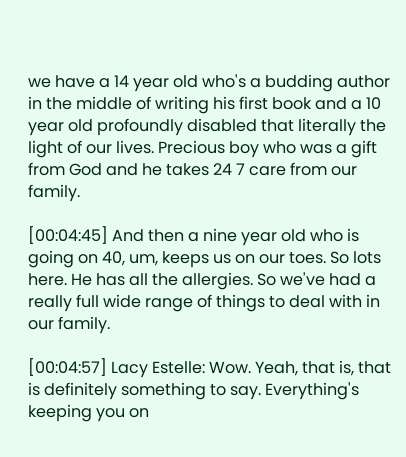we have a 14 year old who's a budding author in the middle of writing his first book and a 10 year old profoundly disabled that literally the light of our lives. Precious boy who was a gift from God and he takes 24 7 care from our family.

[00:04:45] And then a nine year old who is going on 40, um, keeps us on our toes. So lots here. He has all the allergies. So we've had a really full wide range of things to deal with in our family.

[00:04:57] Lacy Estelle: Wow. Yeah, that is, that is definitely something to say. Everything's keeping you on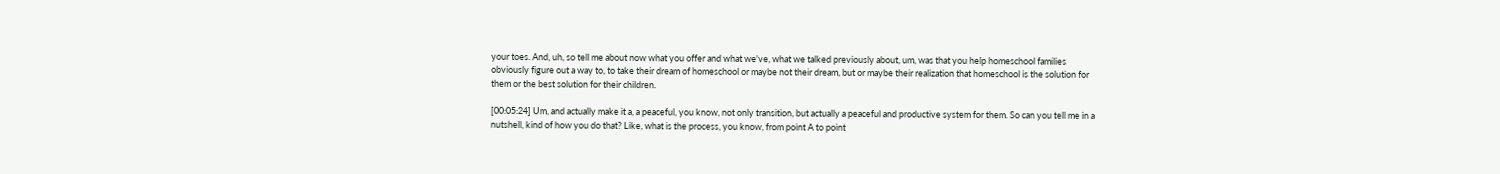your toes. And, uh, so tell me about now what you offer and what we've, what we talked previously about, um, was that you help homeschool families obviously figure out a way to, to take their dream of homeschool or maybe not their dream, but or maybe their realization that homeschool is the solution for them or the best solution for their children.

[00:05:24] Um, and actually make it a, a peaceful, you know, not only transition, but actually a peaceful and productive system for them. So can you tell me in a nutshell, kind of how you do that? Like, what is the process, you know, from point A to point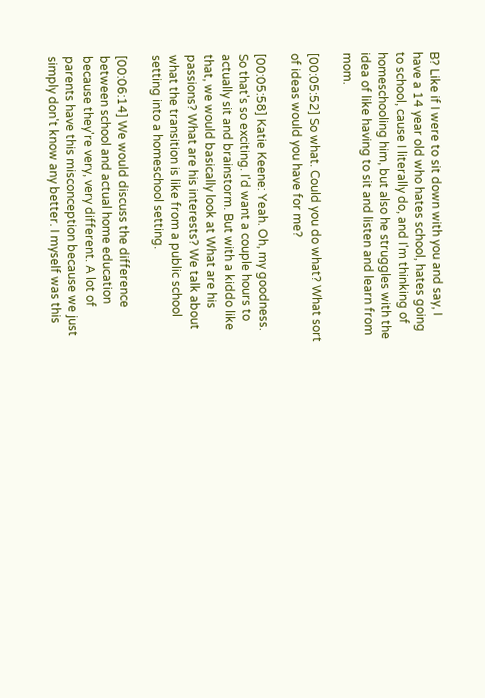B? Like if I were to sit down with you and say, I have a 14 year old who hates school, hates going to school, cause I literally do, and I'm thinking of homeschooling him, but also he struggles with the idea of like having to sit and listen and learn from mom.

[00:05:52] So what. Could you do what? What sort of ideas would you have for me?

[00:05:58] Katie Keene: Yeah. Oh, my goodness. So that's so exciting. I'd want a couple hours to actually sit and brainstorm. But with a kiddo like that, we would basically look at What are his passions? What are his interests? We talk about what the transition is like from a public school setting into a homeschool setting.

[00:06:14] We would discuss the difference between school and actual home education because they're very, very different. A lot of parents have this misconception because we just simply don't know any better. I myself was this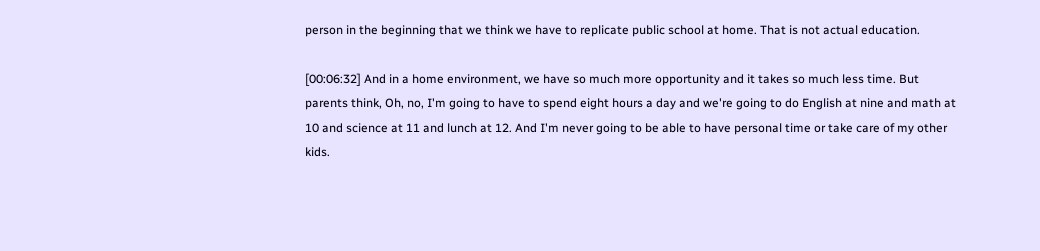person in the beginning that we think we have to replicate public school at home. That is not actual education.

[00:06:32] And in a home environment, we have so much more opportunity and it takes so much less time. But parents think, Oh, no, I'm going to have to spend eight hours a day and we're going to do English at nine and math at 10 and science at 11 and lunch at 12. And I'm never going to be able to have personal time or take care of my other kids.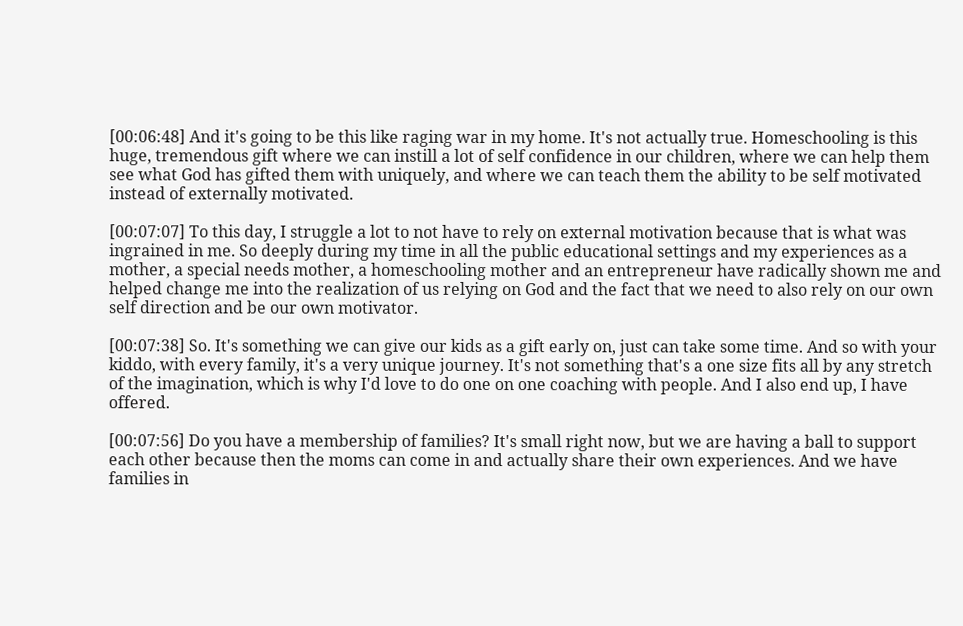[00:06:48] And it's going to be this like raging war in my home. It's not actually true. Homeschooling is this huge, tremendous gift where we can instill a lot of self confidence in our children, where we can help them see what God has gifted them with uniquely, and where we can teach them the ability to be self motivated instead of externally motivated.

[00:07:07] To this day, I struggle a lot to not have to rely on external motivation because that is what was ingrained in me. So deeply during my time in all the public educational settings and my experiences as a mother, a special needs mother, a homeschooling mother and an entrepreneur have radically shown me and helped change me into the realization of us relying on God and the fact that we need to also rely on our own self direction and be our own motivator.

[00:07:38] So. It's something we can give our kids as a gift early on, just can take some time. And so with your kiddo, with every family, it's a very unique journey. It's not something that's a one size fits all by any stretch of the imagination, which is why I'd love to do one on one coaching with people. And I also end up, I have offered.

[00:07:56] Do you have a membership of families? It's small right now, but we are having a ball to support each other because then the moms can come in and actually share their own experiences. And we have families in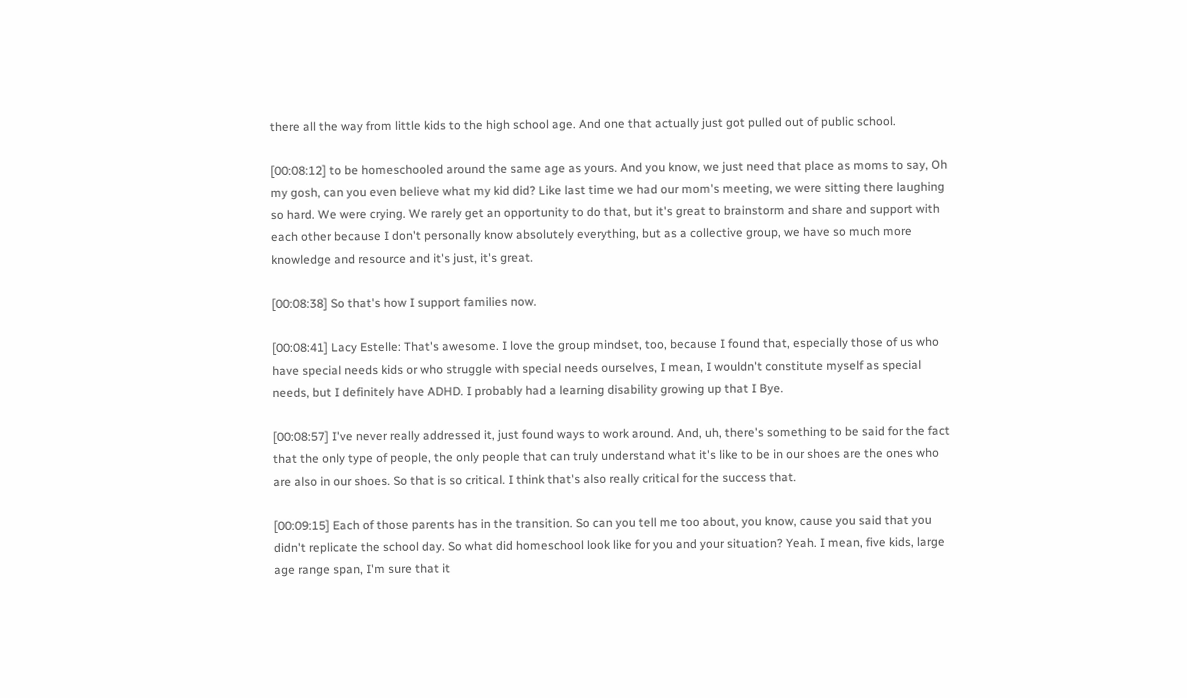there all the way from little kids to the high school age. And one that actually just got pulled out of public school.

[00:08:12] to be homeschooled around the same age as yours. And you know, we just need that place as moms to say, Oh my gosh, can you even believe what my kid did? Like last time we had our mom's meeting, we were sitting there laughing so hard. We were crying. We rarely get an opportunity to do that, but it's great to brainstorm and share and support with each other because I don't personally know absolutely everything, but as a collective group, we have so much more knowledge and resource and it's just, it's great.

[00:08:38] So that's how I support families now.

[00:08:41] Lacy Estelle: That's awesome. I love the group mindset, too, because I found that, especially those of us who have special needs kids or who struggle with special needs ourselves, I mean, I wouldn't constitute myself as special needs, but I definitely have ADHD. I probably had a learning disability growing up that I Bye.

[00:08:57] I've never really addressed it, just found ways to work around. And, uh, there's something to be said for the fact that the only type of people, the only people that can truly understand what it's like to be in our shoes are the ones who are also in our shoes. So that is so critical. I think that's also really critical for the success that.

[00:09:15] Each of those parents has in the transition. So can you tell me too about, you know, cause you said that you didn't replicate the school day. So what did homeschool look like for you and your situation? Yeah. I mean, five kids, large age range span, I'm sure that it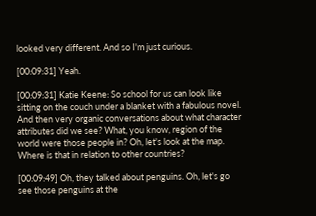looked very different. And so I'm just curious.

[00:09:31] Yeah.

[00:09:31] Katie Keene: So school for us can look like sitting on the couch under a blanket with a fabulous novel. And then very organic conversations about what character attributes did we see? What, you know, region of the world were those people in? Oh, let's look at the map. Where is that in relation to other countries?

[00:09:49] Oh, they talked about penguins. Oh, let's go see those penguins at the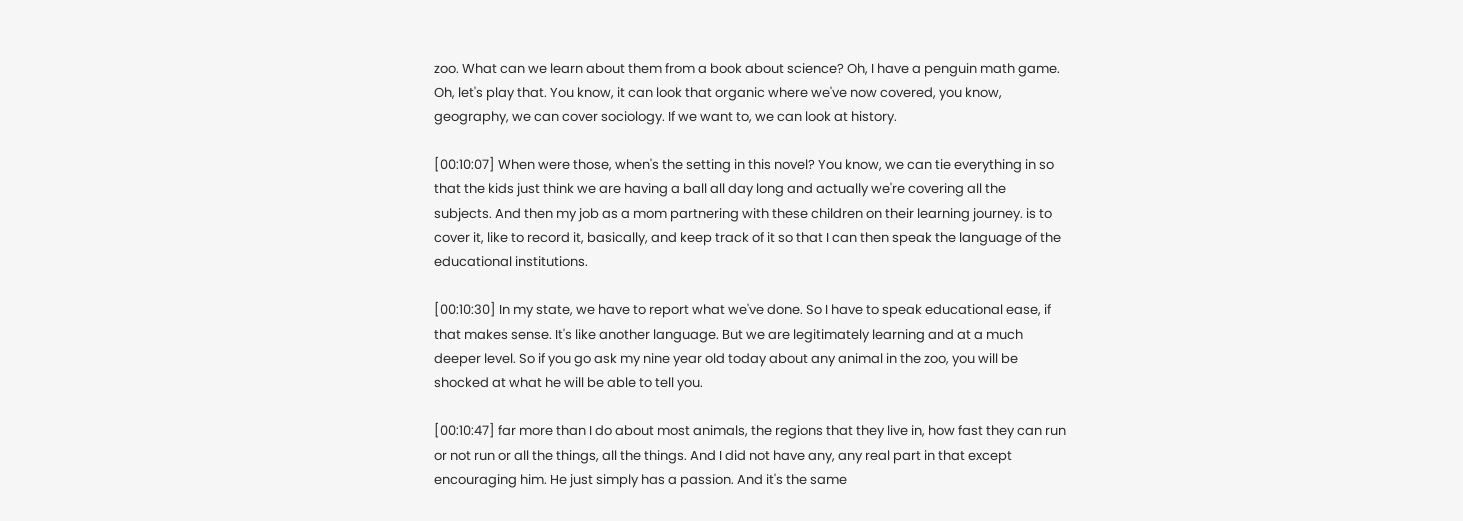zoo. What can we learn about them from a book about science? Oh, I have a penguin math game. Oh, let's play that. You know, it can look that organic where we've now covered, you know, geography, we can cover sociology. If we want to, we can look at history.

[00:10:07] When were those, when's the setting in this novel? You know, we can tie everything in so that the kids just think we are having a ball all day long and actually we're covering all the subjects. And then my job as a mom partnering with these children on their learning journey. is to cover it, like to record it, basically, and keep track of it so that I can then speak the language of the educational institutions.

[00:10:30] In my state, we have to report what we've done. So I have to speak educational ease, if that makes sense. It's like another language. But we are legitimately learning and at a much deeper level. So if you go ask my nine year old today about any animal in the zoo, you will be shocked at what he will be able to tell you.

[00:10:47] far more than I do about most animals, the regions that they live in, how fast they can run or not run or all the things, all the things. And I did not have any, any real part in that except encouraging him. He just simply has a passion. And it's the same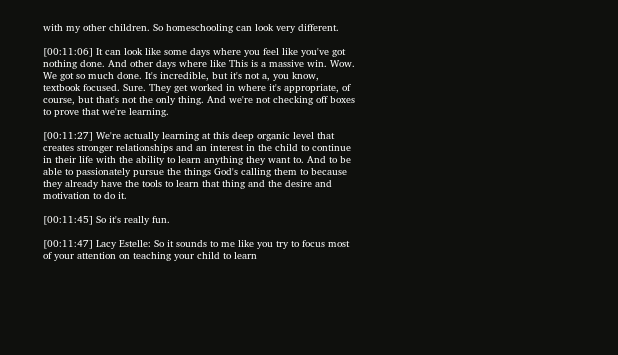with my other children. So homeschooling can look very different.

[00:11:06] It can look like some days where you feel like you've got nothing done. And other days where like This is a massive win. Wow. We got so much done. It's incredible, but it's not a, you know, textbook focused. Sure. They get worked in where it's appropriate, of course, but that's not the only thing. And we're not checking off boxes to prove that we're learning.

[00:11:27] We're actually learning at this deep organic level that creates stronger relationships and an interest in the child to continue in their life with the ability to learn anything they want to. And to be able to passionately pursue the things God's calling them to because they already have the tools to learn that thing and the desire and motivation to do it.

[00:11:45] So it's really fun.

[00:11:47] Lacy Estelle: So it sounds to me like you try to focus most of your attention on teaching your child to learn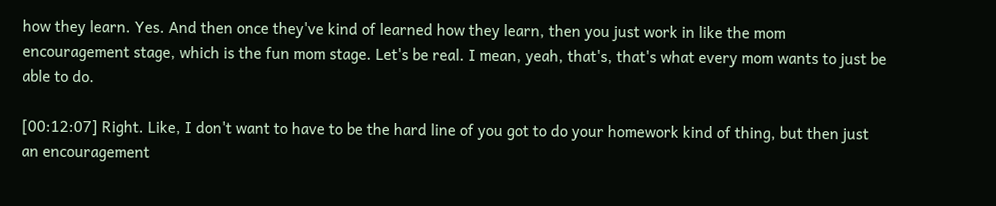how they learn. Yes. And then once they've kind of learned how they learn, then you just work in like the mom encouragement stage, which is the fun mom stage. Let's be real. I mean, yeah, that's, that's what every mom wants to just be able to do.

[00:12:07] Right. Like, I don't want to have to be the hard line of you got to do your homework kind of thing, but then just an encouragement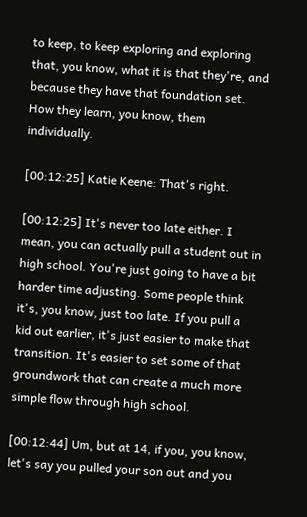to keep, to keep exploring and exploring that, you know, what it is that they're, and because they have that foundation set. How they learn, you know, them individually.

[00:12:25] Katie Keene: That's right.

[00:12:25] It's never too late either. I mean, you can actually pull a student out in high school. You're just going to have a bit harder time adjusting. Some people think it's, you know, just too late. If you pull a kid out earlier, it's just easier to make that transition. It's easier to set some of that groundwork that can create a much more simple flow through high school.

[00:12:44] Um, but at 14, if you, you know, let's say you pulled your son out and you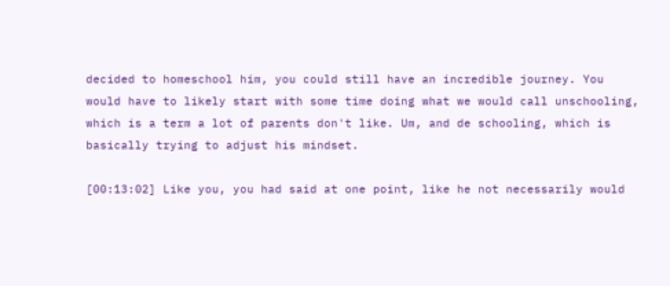decided to homeschool him, you could still have an incredible journey. You would have to likely start with some time doing what we would call unschooling, which is a term a lot of parents don't like. Um, and de schooling, which is basically trying to adjust his mindset.

[00:13:02] Like you, you had said at one point, like he not necessarily would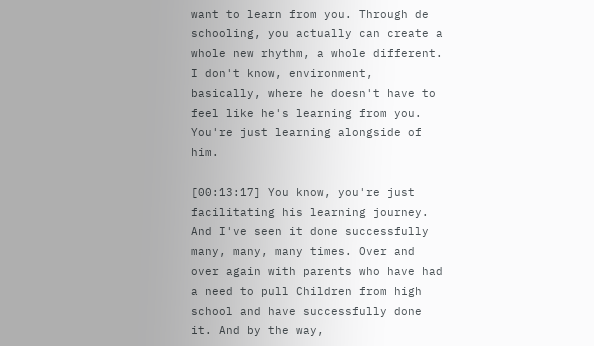want to learn from you. Through de schooling, you actually can create a whole new rhythm, a whole different. I don't know, environment, basically, where he doesn't have to feel like he's learning from you. You're just learning alongside of him.

[00:13:17] You know, you're just facilitating his learning journey. And I've seen it done successfully many, many, many times. Over and over again with parents who have had a need to pull Children from high school and have successfully done it. And by the way,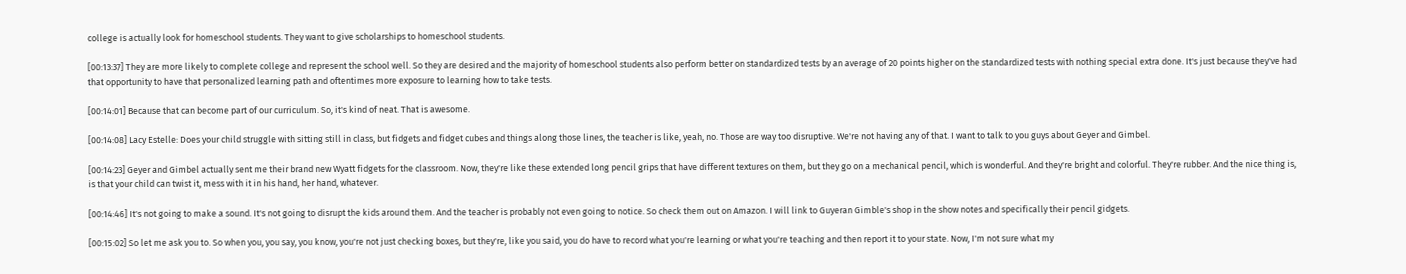college is actually look for homeschool students. They want to give scholarships to homeschool students.

[00:13:37] They are more likely to complete college and represent the school well. So they are desired and the majority of homeschool students also perform better on standardized tests by an average of 20 points higher on the standardized tests with nothing special extra done. It's just because they've had that opportunity to have that personalized learning path and oftentimes more exposure to learning how to take tests.

[00:14:01] Because that can become part of our curriculum. So, it's kind of neat. That is awesome.

[00:14:08] Lacy Estelle: Does your child struggle with sitting still in class, but fidgets and fidget cubes and things along those lines, the teacher is like, yeah, no. Those are way too disruptive. We're not having any of that. I want to talk to you guys about Geyer and Gimbel.

[00:14:23] Geyer and Gimbel actually sent me their brand new Wyatt fidgets for the classroom. Now, they're like these extended long pencil grips that have different textures on them, but they go on a mechanical pencil, which is wonderful. And they're bright and colorful. They're rubber. And the nice thing is, is that your child can twist it, mess with it in his hand, her hand, whatever.

[00:14:46] It's not going to make a sound. It's not going to disrupt the kids around them. And the teacher is probably not even going to notice. So check them out on Amazon. I will link to Guyeran Gimble's shop in the show notes and specifically their pencil gidgets.

[00:15:02] So let me ask you to. So when you, you say, you know, you're not just checking boxes, but they're, like you said, you do have to record what you're learning or what you're teaching and then report it to your state. Now, I'm not sure what my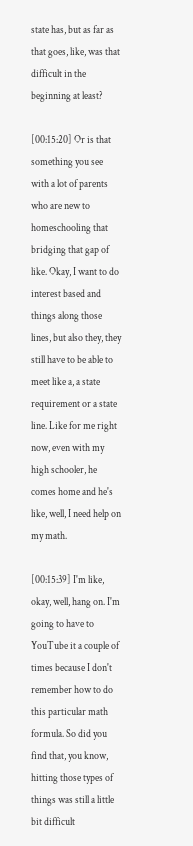state has, but as far as that goes, like, was that difficult in the beginning at least?

[00:15:20] Or is that something you see with a lot of parents who are new to homeschooling that bridging that gap of like. Okay, I want to do interest based and things along those lines, but also they, they still have to be able to meet like a, a state requirement or a state line. Like for me right now, even with my high schooler, he comes home and he's like, well, I need help on my math.

[00:15:39] I'm like, okay, well, hang on. I'm going to have to YouTube it a couple of times because I don't remember how to do this particular math formula. So did you find that, you know, hitting those types of things was still a little bit difficult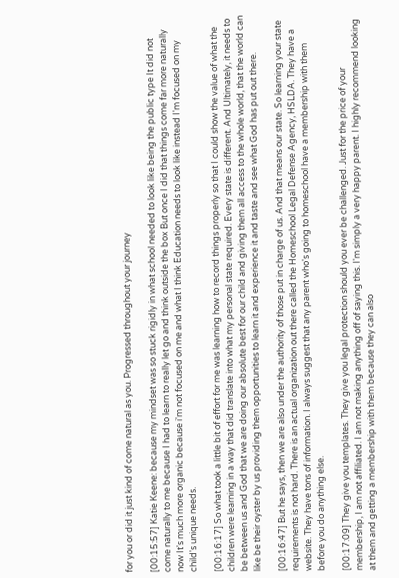for you or did it just kind of come natural as you. Progressed throughout your journey

[00:15:57] Katie Keene: because my mindset was so stuck rigidly in what school needed to look like being the public type It did not come naturally to me because I had to learn to really let go and think outside the box But once I did that things come far more naturally now It's much more organic because i'm not focused on me and what I think Education needs to look like instead I'm focused on my child's unique needs.

[00:16:17] So what took a little bit of effort for me was learning how to record things properly so that I could show the value of what the children were learning in a way that did translate into what my personal state required. Every state is different. And Ultimately, it needs to be between us and God that we are doing our absolute best for our child and giving them all access to the whole world, that the world can like be their oyster by us providing them opportunities to learn it and experience it and taste and see what God has put out there.

[00:16:47] But he says, then we are also under the authority of those put in charge of us. And that means our state. So learning your state requirements is not hard. There is an actual organization out there called the Homeschool Legal Defense Agency, HSLDA. They have a website. They have tons of information. I always suggest that any parent who's going to homeschool have a membership with them before you do anything else.

[00:17:09] They give you templates. They give you legal protection should you ever be challenged. Just for the price of your membership, I am not affiliated. I am not making anything off of saying this. I'm simply a very happy parent. I highly recommend looking at them and getting a membership with them because they can also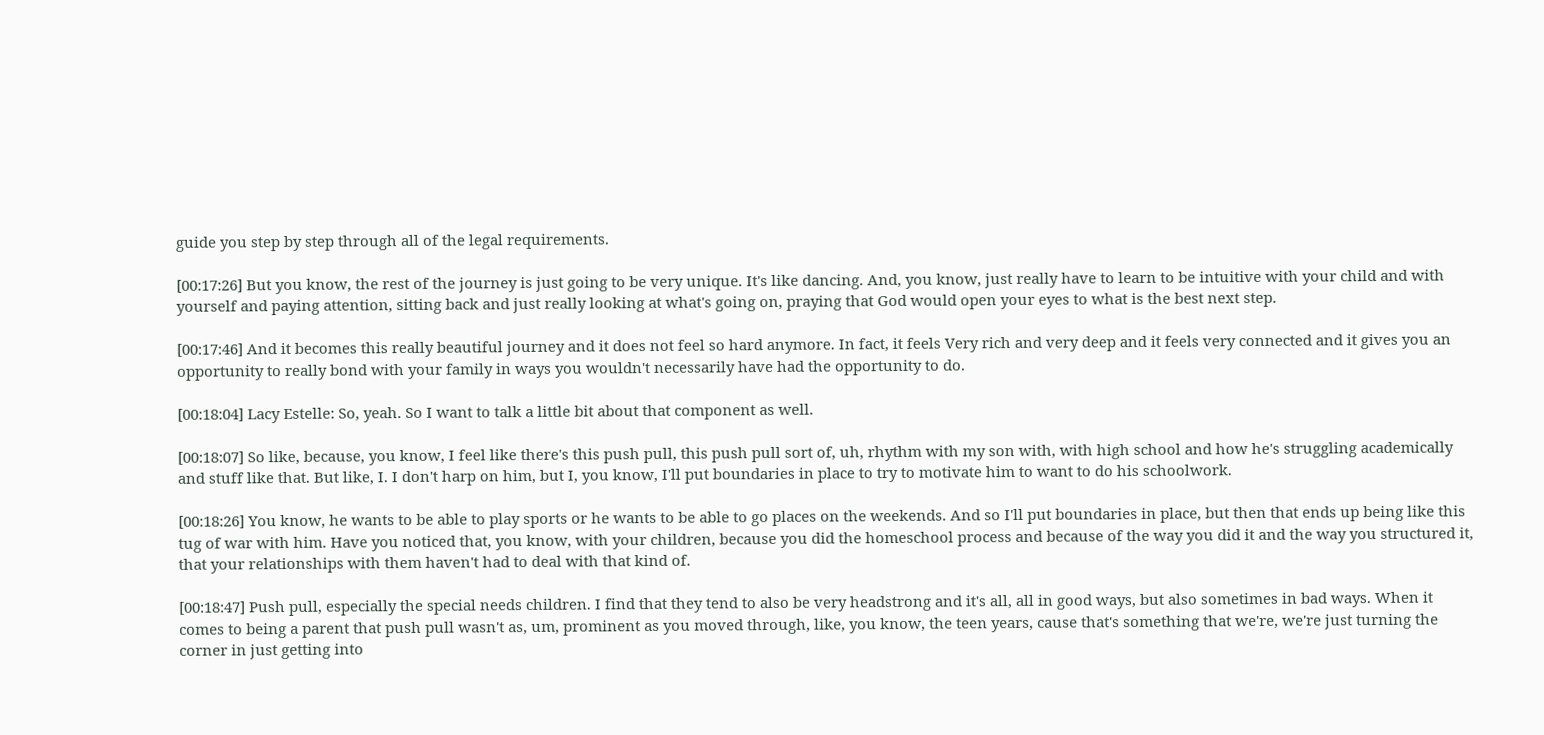guide you step by step through all of the legal requirements.

[00:17:26] But you know, the rest of the journey is just going to be very unique. It's like dancing. And, you know, just really have to learn to be intuitive with your child and with yourself and paying attention, sitting back and just really looking at what's going on, praying that God would open your eyes to what is the best next step.

[00:17:46] And it becomes this really beautiful journey and it does not feel so hard anymore. In fact, it feels Very rich and very deep and it feels very connected and it gives you an opportunity to really bond with your family in ways you wouldn't necessarily have had the opportunity to do.

[00:18:04] Lacy Estelle: So, yeah. So I want to talk a little bit about that component as well.

[00:18:07] So like, because, you know, I feel like there's this push pull, this push pull sort of, uh, rhythm with my son with, with high school and how he's struggling academically and stuff like that. But like, I. I don't harp on him, but I, you know, I'll put boundaries in place to try to motivate him to want to do his schoolwork.

[00:18:26] You know, he wants to be able to play sports or he wants to be able to go places on the weekends. And so I'll put boundaries in place, but then that ends up being like this tug of war with him. Have you noticed that, you know, with your children, because you did the homeschool process and because of the way you did it and the way you structured it, that your relationships with them haven't had to deal with that kind of.

[00:18:47] Push pull, especially the special needs children. I find that they tend to also be very headstrong and it's all, all in good ways, but also sometimes in bad ways. When it comes to being a parent that push pull wasn't as, um, prominent as you moved through, like, you know, the teen years, cause that's something that we're, we're just turning the corner in just getting into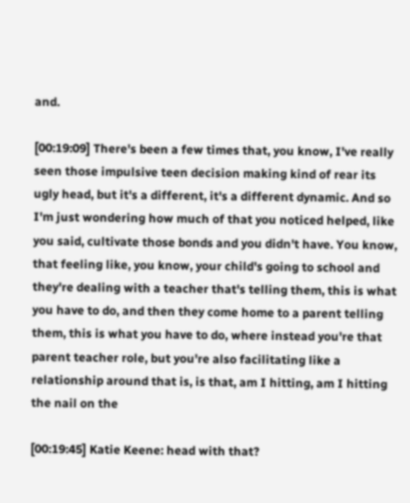and.

[00:19:09] There's been a few times that, you know, I've really seen those impulsive teen decision making kind of rear its ugly head, but it's a different, it's a different dynamic. And so I'm just wondering how much of that you noticed helped, like you said, cultivate those bonds and you didn't have. You know, that feeling like, you know, your child's going to school and they're dealing with a teacher that's telling them, this is what you have to do, and then they come home to a parent telling them, this is what you have to do, where instead you're that parent teacher role, but you're also facilitating like a relationship around that is, is that, am I hitting, am I hitting the nail on the

[00:19:45] Katie Keene: head with that?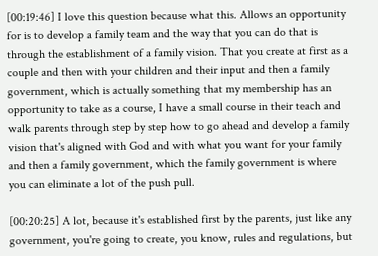[00:19:46] I love this question because what this. Allows an opportunity for is to develop a family team and the way that you can do that is through the establishment of a family vision. That you create at first as a couple and then with your children and their input and then a family government, which is actually something that my membership has an opportunity to take as a course, I have a small course in their teach and walk parents through step by step how to go ahead and develop a family vision that's aligned with God and with what you want for your family and then a family government, which the family government is where you can eliminate a lot of the push pull.

[00:20:25] A lot, because it's established first by the parents, just like any government, you're going to create, you know, rules and regulations, but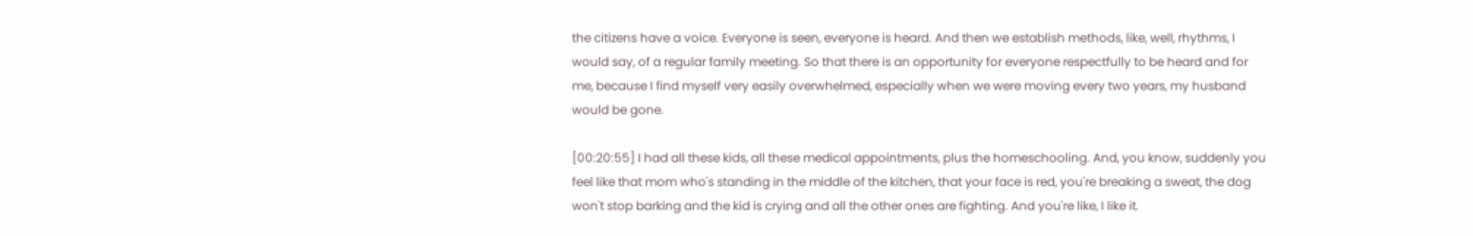the citizens have a voice. Everyone is seen, everyone is heard. And then we establish methods, like, well, rhythms, I would say, of a regular family meeting. So that there is an opportunity for everyone respectfully to be heard and for me, because I find myself very easily overwhelmed, especially when we were moving every two years, my husband would be gone.

[00:20:55] I had all these kids, all these medical appointments, plus the homeschooling. And, you know, suddenly you feel like that mom who's standing in the middle of the kitchen, that your face is red, you're breaking a sweat, the dog won't stop barking and the kid is crying and all the other ones are fighting. And you're like, I like it.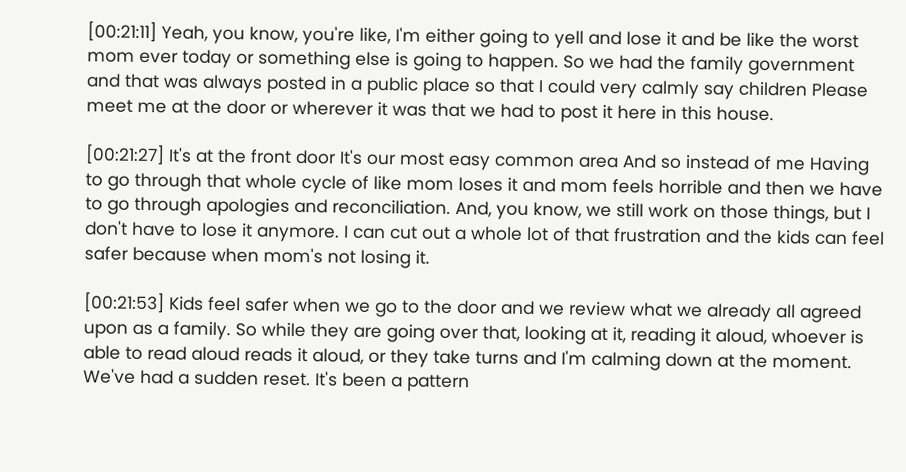[00:21:11] Yeah, you know, you're like, I'm either going to yell and lose it and be like the worst mom ever today or something else is going to happen. So we had the family government and that was always posted in a public place so that I could very calmly say children Please meet me at the door or wherever it was that we had to post it here in this house.

[00:21:27] It's at the front door It's our most easy common area And so instead of me Having to go through that whole cycle of like mom loses it and mom feels horrible and then we have to go through apologies and reconciliation. And, you know, we still work on those things, but I don't have to lose it anymore. I can cut out a whole lot of that frustration and the kids can feel safer because when mom's not losing it.

[00:21:53] Kids feel safer when we go to the door and we review what we already all agreed upon as a family. So while they are going over that, looking at it, reading it aloud, whoever is able to read aloud reads it aloud, or they take turns and I'm calming down at the moment. We've had a sudden reset. It's been a pattern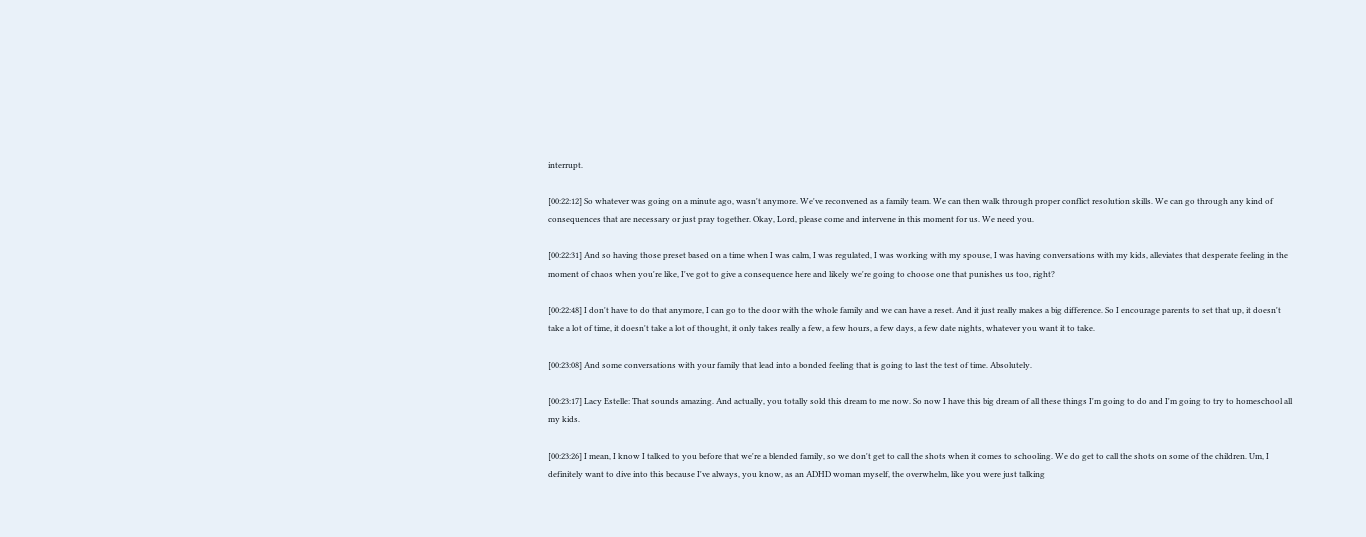interrupt.

[00:22:12] So whatever was going on a minute ago, wasn't anymore. We've reconvened as a family team. We can then walk through proper conflict resolution skills. We can go through any kind of consequences that are necessary or just pray together. Okay, Lord, please come and intervene in this moment for us. We need you.

[00:22:31] And so having those preset based on a time when I was calm, I was regulated, I was working with my spouse, I was having conversations with my kids, alleviates that desperate feeling in the moment of chaos when you're like, I've got to give a consequence here and likely we're going to choose one that punishes us too, right?

[00:22:48] I don't have to do that anymore, I can go to the door with the whole family and we can have a reset. And it just really makes a big difference. So I encourage parents to set that up, it doesn't take a lot of time, it doesn't take a lot of thought, it only takes really a few, a few hours, a few days, a few date nights, whatever you want it to take.

[00:23:08] And some conversations with your family that lead into a bonded feeling that is going to last the test of time. Absolutely.

[00:23:17] Lacy Estelle: That sounds amazing. And actually, you totally sold this dream to me now. So now I have this big dream of all these things I'm going to do and I'm going to try to homeschool all my kids.

[00:23:26] I mean, I know I talked to you before that we're a blended family, so we don't get to call the shots when it comes to schooling. We do get to call the shots on some of the children. Um, I definitely want to dive into this because I've always, you know, as an ADHD woman myself, the overwhelm, like you were just talking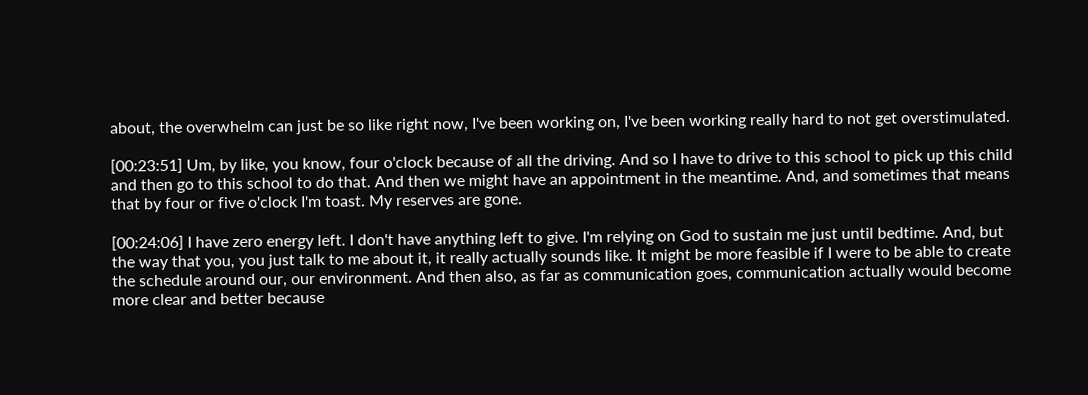about, the overwhelm can just be so like right now, I've been working on, I've been working really hard to not get overstimulated.

[00:23:51] Um, by like, you know, four o'clock because of all the driving. And so I have to drive to this school to pick up this child and then go to this school to do that. And then we might have an appointment in the meantime. And, and sometimes that means that by four or five o'clock I'm toast. My reserves are gone.

[00:24:06] I have zero energy left. I don't have anything left to give. I'm relying on God to sustain me just until bedtime. And, but the way that you, you just talk to me about it, it really actually sounds like. It might be more feasible if I were to be able to create the schedule around our, our environment. And then also, as far as communication goes, communication actually would become more clear and better because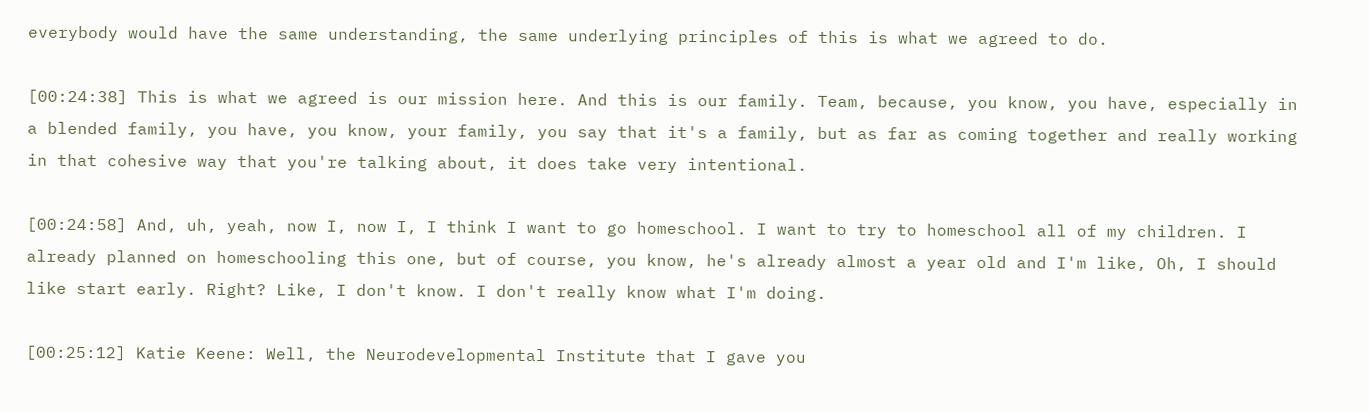everybody would have the same understanding, the same underlying principles of this is what we agreed to do.

[00:24:38] This is what we agreed is our mission here. And this is our family. Team, because, you know, you have, especially in a blended family, you have, you know, your family, you say that it's a family, but as far as coming together and really working in that cohesive way that you're talking about, it does take very intentional.

[00:24:58] And, uh, yeah, now I, now I, I think I want to go homeschool. I want to try to homeschool all of my children. I already planned on homeschooling this one, but of course, you know, he's already almost a year old and I'm like, Oh, I should like start early. Right? Like, I don't know. I don't really know what I'm doing.

[00:25:12] Katie Keene: Well, the Neurodevelopmental Institute that I gave you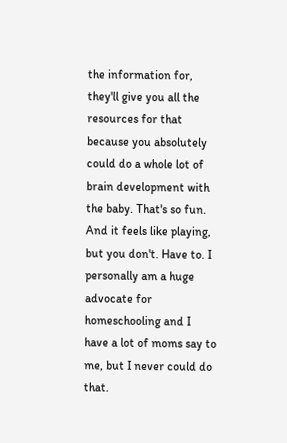the information for, they'll give you all the resources for that because you absolutely could do a whole lot of brain development with the baby. That's so fun. And it feels like playing, but you don't. Have to. I personally am a huge advocate for homeschooling and I have a lot of moms say to me, but I never could do that.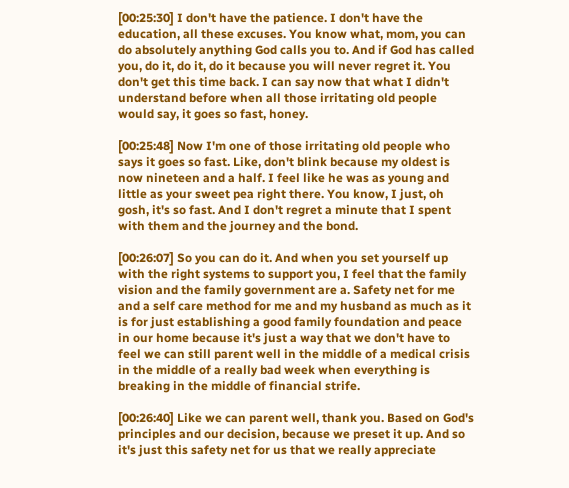[00:25:30] I don't have the patience. I don't have the education, all these excuses. You know what, mom, you can do absolutely anything God calls you to. And if God has called you, do it, do it, do it because you will never regret it. You don't get this time back. I can say now that what I didn't understand before when all those irritating old people would say, it goes so fast, honey.

[00:25:48] Now I'm one of those irritating old people who says it goes so fast. Like, don't blink because my oldest is now nineteen and a half. I feel like he was as young and little as your sweet pea right there. You know, I just, oh gosh, it's so fast. And I don't regret a minute that I spent with them and the journey and the bond.

[00:26:07] So you can do it. And when you set yourself up with the right systems to support you, I feel that the family vision and the family government are a. Safety net for me and a self care method for me and my husband as much as it is for just establishing a good family foundation and peace in our home because it's just a way that we don't have to feel we can still parent well in the middle of a medical crisis in the middle of a really bad week when everything is breaking in the middle of financial strife.

[00:26:40] Like we can parent well, thank you. Based on God's principles and our decision, because we preset it up. And so it's just this safety net for us that we really appreciate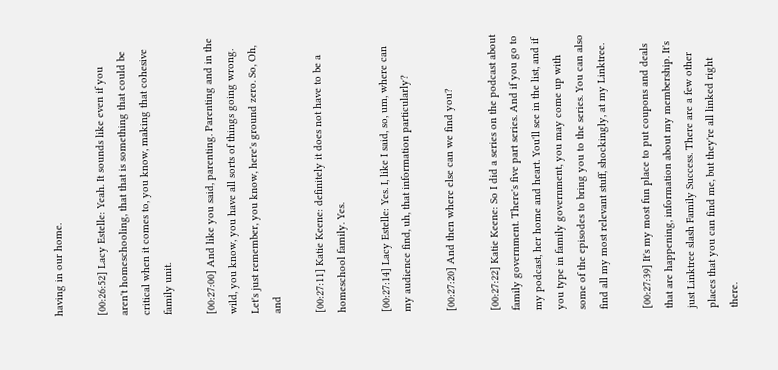having in our home.

[00:26:52] Lacy Estelle: Yeah. It sounds like even if you aren't homeschooling, that that is something that could be critical when it comes to, you know, making that cohesive family unit.

[00:27:00] And like you said, parenting. Parenting and in the wild, you know, you have all sorts of things going wrong. Let's just remember, you know, here's ground zero. So, Oh, and

[00:27:11] Katie Keene: definitely it does not have to be a homeschool family. Yes.

[00:27:14] Lacy Estelle: Yes. I, like I said, so, um, where can my audience find, uh, that information particularly?

[00:27:20] And then where else can we find you?

[00:27:22] Katie Keene: So I did a series on the podcast about family government. There's five part series. And if you go to my podcast, her home and heart. You'll see in the list, and if you type in family government, you may come up with some of the episodes to bring you to the series. You can also find all my most relevant stuff, shockingly, at my Linktree.

[00:27:39] It's my most fun place to put coupons and deals that are happening, information about my membership. It's just Linktree slash Family Success. There are a few other places that you can find me, but they're all linked right there.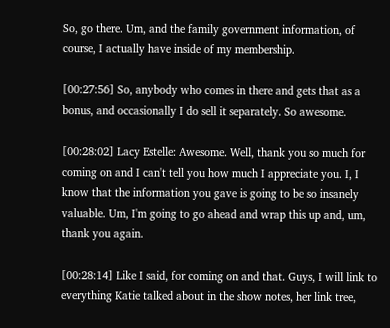So, go there. Um, and the family government information, of course, I actually have inside of my membership.

[00:27:56] So, anybody who comes in there and gets that as a bonus, and occasionally I do sell it separately. So awesome.

[00:28:02] Lacy Estelle: Awesome. Well, thank you so much for coming on and I can't tell you how much I appreciate you. I, I know that the information you gave is going to be so insanely valuable. Um, I'm going to go ahead and wrap this up and, um, thank you again.

[00:28:14] Like I said, for coming on and that. Guys, I will link to everything Katie talked about in the show notes, her link tree,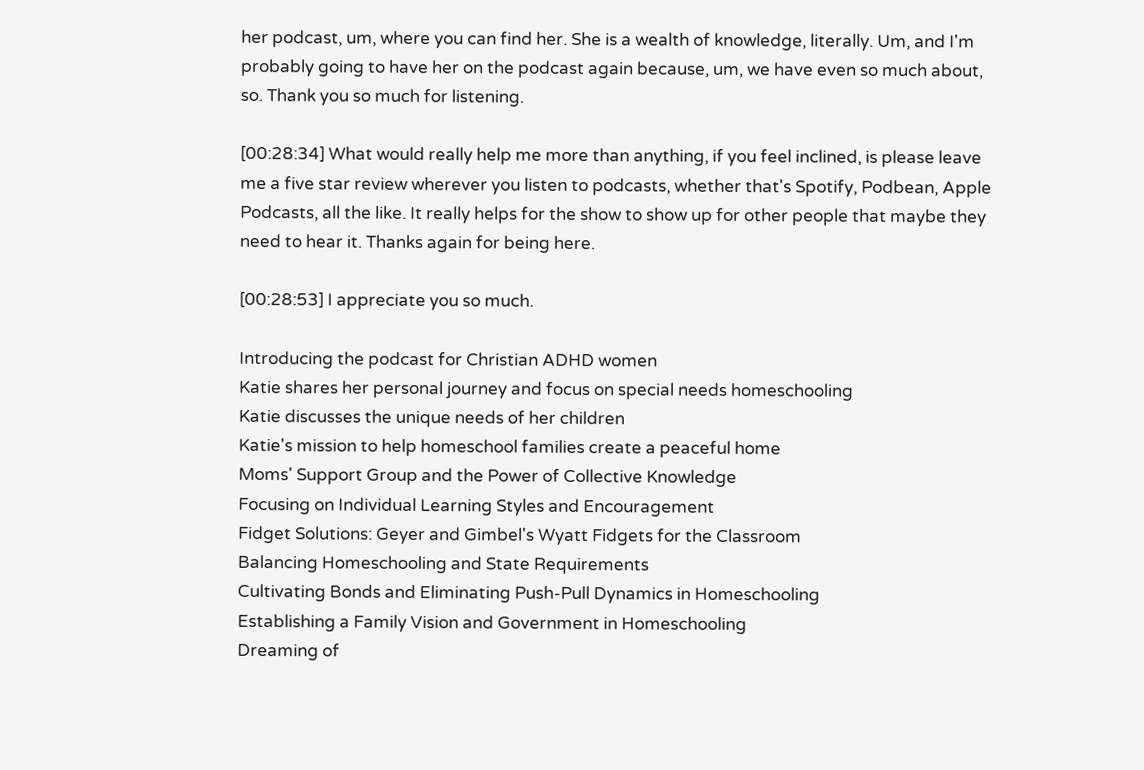her podcast, um, where you can find her. She is a wealth of knowledge, literally. Um, and I'm probably going to have her on the podcast again because, um, we have even so much about, so. Thank you so much for listening.

[00:28:34] What would really help me more than anything, if you feel inclined, is please leave me a five star review wherever you listen to podcasts, whether that's Spotify, Podbean, Apple Podcasts, all the like. It really helps for the show to show up for other people that maybe they need to hear it. Thanks again for being here.

[00:28:53] I appreciate you so much.

Introducing the podcast for Christian ADHD women
Katie shares her personal journey and focus on special needs homeschooling
Katie discusses the unique needs of her children
Katie's mission to help homeschool families create a peaceful home
Moms' Support Group and the Power of Collective Knowledge
Focusing on Individual Learning Styles and Encouragement
Fidget Solutions: Geyer and Gimbel's Wyatt Fidgets for the Classroom
Balancing Homeschooling and State Requirements
Cultivating Bonds and Eliminating Push-Pull Dynamics in Homeschooling
Establishing a Family Vision and Government in Homeschooling
Dreaming of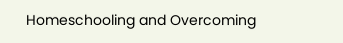Homeschooling and Overcoming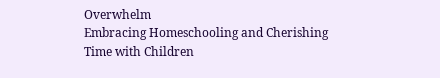Overwhelm
Embracing Homeschooling and Cherishing Time with Children